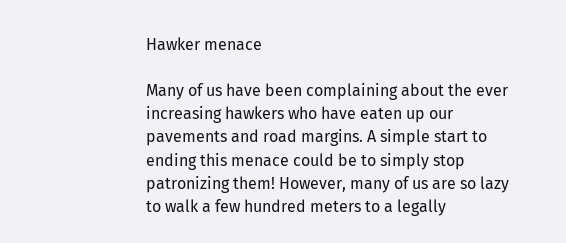Hawker menace

Many of us have been complaining about the ever increasing hawkers who have eaten up our pavements and road margins. A simple start to ending this menace could be to simply stop patronizing them! However, many of us are so lazy to walk a few hundred meters to a legally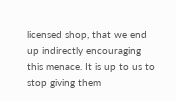licensed shop, that we end up indirectly encouraging this menace. It is up to us to stop giving them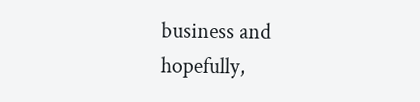business and hopefully,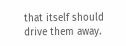that itself should drive them away.